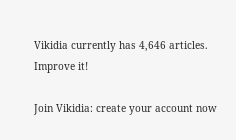Vikidia currently has 4,646 articles. Improve it!

Join Vikidia: create your account now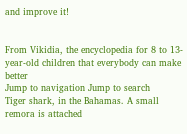and improve it!


From Vikidia, the encyclopedia for 8 to 13-year-old children that everybody can make better
Jump to navigation Jump to search
Tiger shark, in the Bahamas. A small remora is attached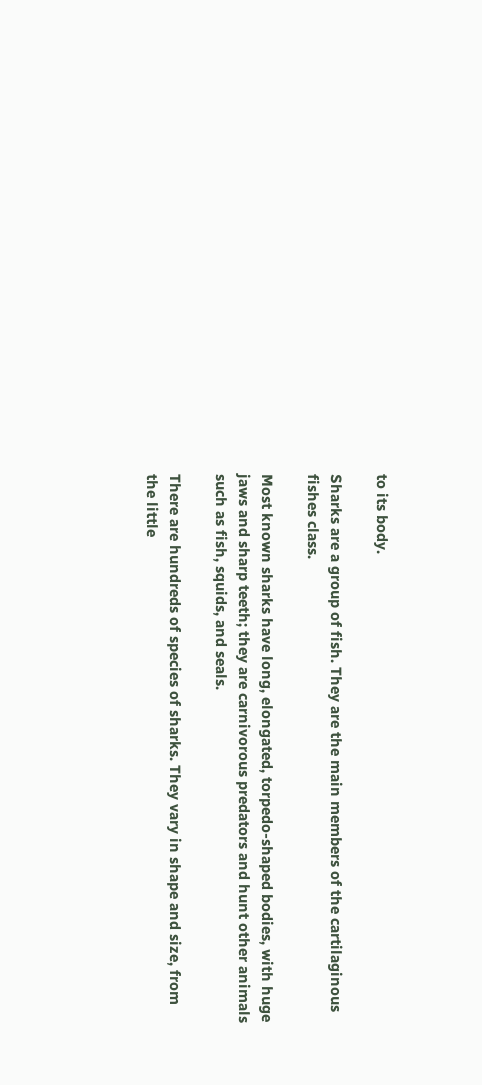to its body.

Sharks are a group of fish. They are the main members of the cartilaginous fishes class.

Most known sharks have long, elongated, torpedo-shaped bodies, with huge jaws and sharp teeth; they are carnivorous predators and hunt other animals such as fish, squids, and seals.

There are hundreds of species of sharks. They vary in shape and size, from the little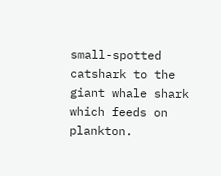small-spotted catshark to the giant whale shark which feeds on plankton.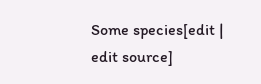Some species[edit | edit source]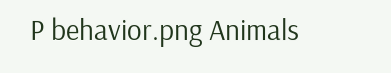P behavior.png Animals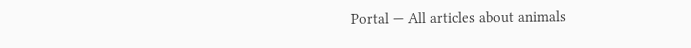Portal — All articles about animals